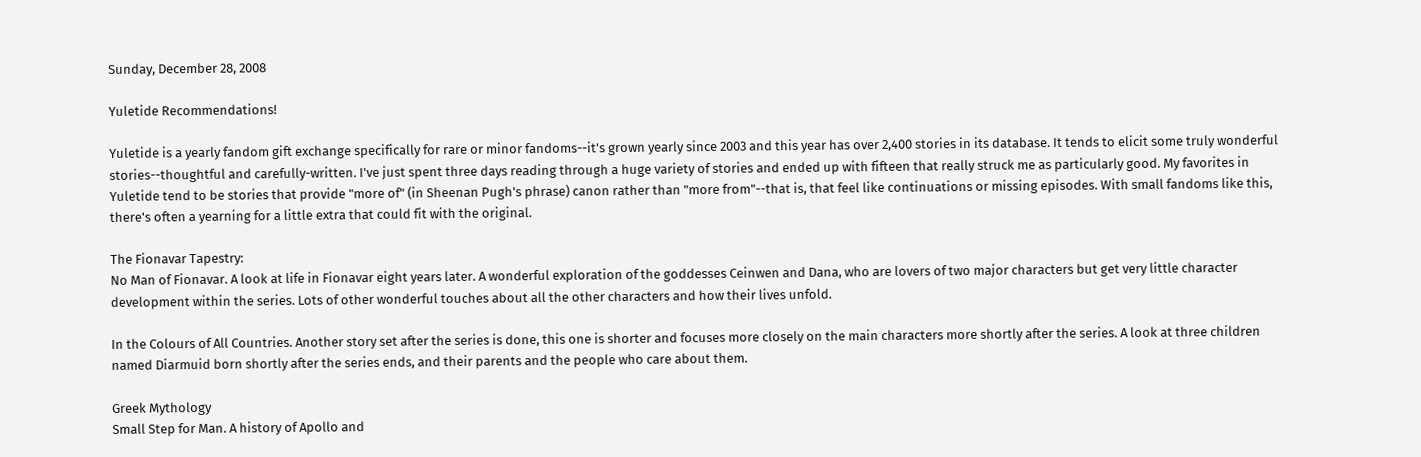Sunday, December 28, 2008

Yuletide Recommendations!

Yuletide is a yearly fandom gift exchange specifically for rare or minor fandoms--it's grown yearly since 2003 and this year has over 2,400 stories in its database. It tends to elicit some truly wonderful stories--thoughtful and carefully-written. I've just spent three days reading through a huge variety of stories and ended up with fifteen that really struck me as particularly good. My favorites in Yuletide tend to be stories that provide "more of" (in Sheenan Pugh's phrase) canon rather than "more from"--that is, that feel like continuations or missing episodes. With small fandoms like this, there's often a yearning for a little extra that could fit with the original.

The Fionavar Tapestry:
No Man of Fionavar. A look at life in Fionavar eight years later. A wonderful exploration of the goddesses Ceinwen and Dana, who are lovers of two major characters but get very little character development within the series. Lots of other wonderful touches about all the other characters and how their lives unfold.

In the Colours of All Countries. Another story set after the series is done, this one is shorter and focuses more closely on the main characters more shortly after the series. A look at three children named Diarmuid born shortly after the series ends, and their parents and the people who care about them.

Greek Mythology
Small Step for Man. A history of Apollo and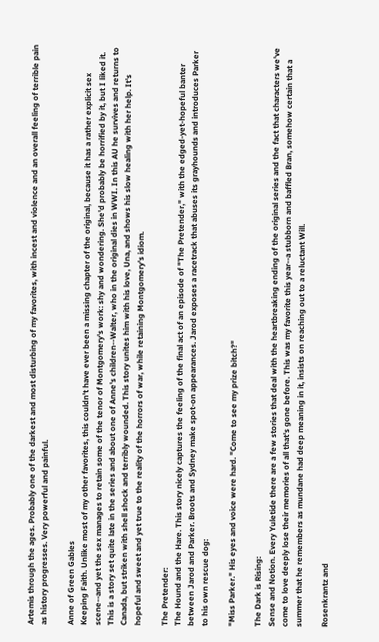Artemis through the ages. Probably one of the darkest and most disturbing of my favorites, with incest and violence and an overall feeling of terrible pain as history progresses. Very powerful and painful.

Anne of Green Gables
Keeping Faith. Unlike most of my other favorites, this couldn't have ever been a missing chapter of the original, because it has a rather explicit sex scene--and yet the sex manages to retain some of the tenor of Montgomery's work: shy and wondering. She'd probably be horrified by it, but I liked it. This is a story set quite late in the series and about one of Anne's children--Walter, who in the original dies in WWI. In this AU he survives and returns to Canada, but striken with shell shock and terribly wounded. This story unites him with his love, Una, and shows his slow healing with her help. It's hopeful and sweet and yet true to the reality of the horrors of war, while retaining Montgomery's idiom.

The Pretender:
The Hound and the Hare. This story nicely captures the feeling of the final act of an episode of "The Pretender," with the edged-yet-hopeful banter between Jarod and Parker. Broots and Sydney make spot-on appearances. Jarod exposes a racetrack that abuses its grayhounds and introduces Parker to his own rescue dog:

"Miss Parker." His eyes and voice were hard. "Come to see my prize bitch?"

The Dark is Rising:
Sense and Notion. Every Yuletide there are a few stories that deal with the heartbreaking ending of the original series and the fact that characters we've come to love deeply lose their memories of all that's gone before. This was my favorite this year--a stubborn and baffled Bran, somehow certain that a summer that he remembers as mundane had deep meaning in it, insists on reaching out to a reluctant Will.

Rosenkrantz and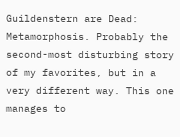Guildenstern are Dead:
Metamorphosis. Probably the second-most disturbing story of my favorites, but in a very different way. This one manages to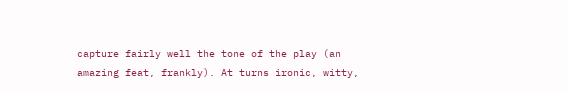capture fairly well the tone of the play (an amazing feat, frankly). At turns ironic, witty,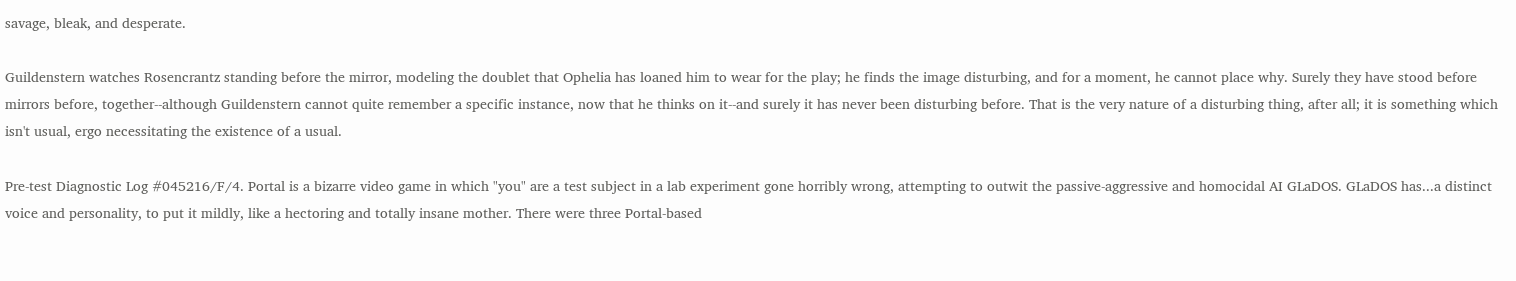savage, bleak, and desperate.

Guildenstern watches Rosencrantz standing before the mirror, modeling the doublet that Ophelia has loaned him to wear for the play; he finds the image disturbing, and for a moment, he cannot place why. Surely they have stood before mirrors before, together--although Guildenstern cannot quite remember a specific instance, now that he thinks on it--and surely it has never been disturbing before. That is the very nature of a disturbing thing, after all; it is something which isn't usual, ergo necessitating the existence of a usual.

Pre-test Diagnostic Log #045216/F/4. Portal is a bizarre video game in which "you" are a test subject in a lab experiment gone horribly wrong, attempting to outwit the passive-aggressive and homocidal AI GLaDOS. GLaDOS has...a distinct voice and personality, to put it mildly, like a hectoring and totally insane mother. There were three Portal-based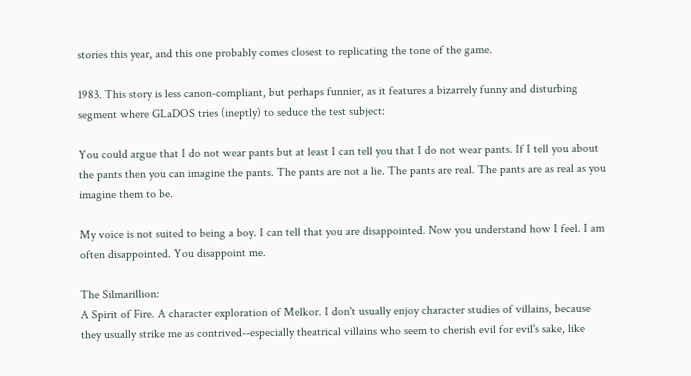stories this year, and this one probably comes closest to replicating the tone of the game.

1983. This story is less canon-compliant, but perhaps funnier, as it features a bizarrely funny and disturbing segment where GLaDOS tries (ineptly) to seduce the test subject:

You could argue that I do not wear pants but at least I can tell you that I do not wear pants. If I tell you about the pants then you can imagine the pants. The pants are not a lie. The pants are real. The pants are as real as you imagine them to be.

My voice is not suited to being a boy. I can tell that you are disappointed. Now you understand how I feel. I am often disappointed. You disappoint me.

The Silmarillion:
A Spirit of Fire. A character exploration of Melkor. I don't usually enjoy character studies of villains, because they usually strike me as contrived--especially theatrical villains who seem to cherish evil for evil's sake, like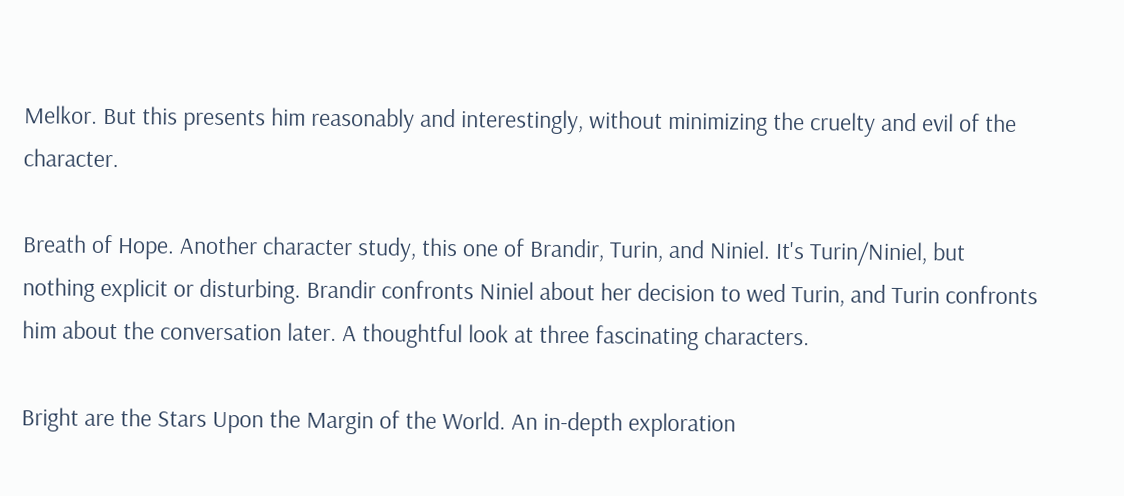Melkor. But this presents him reasonably and interestingly, without minimizing the cruelty and evil of the character.

Breath of Hope. Another character study, this one of Brandir, Turin, and Niniel. It's Turin/Niniel, but nothing explicit or disturbing. Brandir confronts Niniel about her decision to wed Turin, and Turin confronts him about the conversation later. A thoughtful look at three fascinating characters.

Bright are the Stars Upon the Margin of the World. An in-depth exploration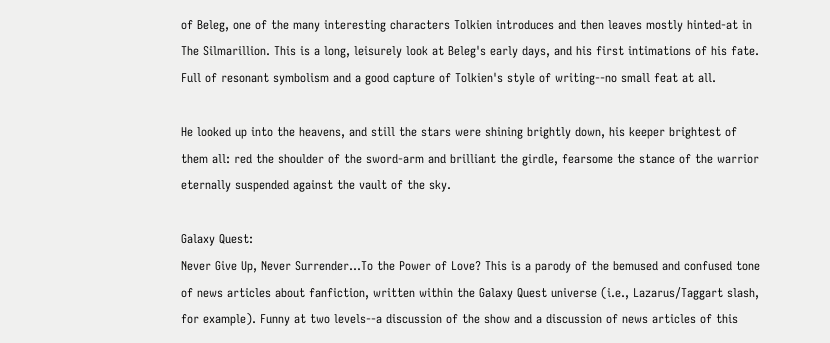of Beleg, one of the many interesting characters Tolkien introduces and then leaves mostly hinted-at in The Silmarillion. This is a long, leisurely look at Beleg's early days, and his first intimations of his fate. Full of resonant symbolism and a good capture of Tolkien's style of writing--no small feat at all.

He looked up into the heavens, and still the stars were shining brightly down, his keeper brightest of them all: red the shoulder of the sword-arm and brilliant the girdle, fearsome the stance of the warrior eternally suspended against the vault of the sky.

Galaxy Quest:
Never Give Up, Never Surrender...To the Power of Love? This is a parody of the bemused and confused tone of news articles about fanfiction, written within the Galaxy Quest universe (i.e., Lazarus/Taggart slash, for example). Funny at two levels--a discussion of the show and a discussion of news articles of this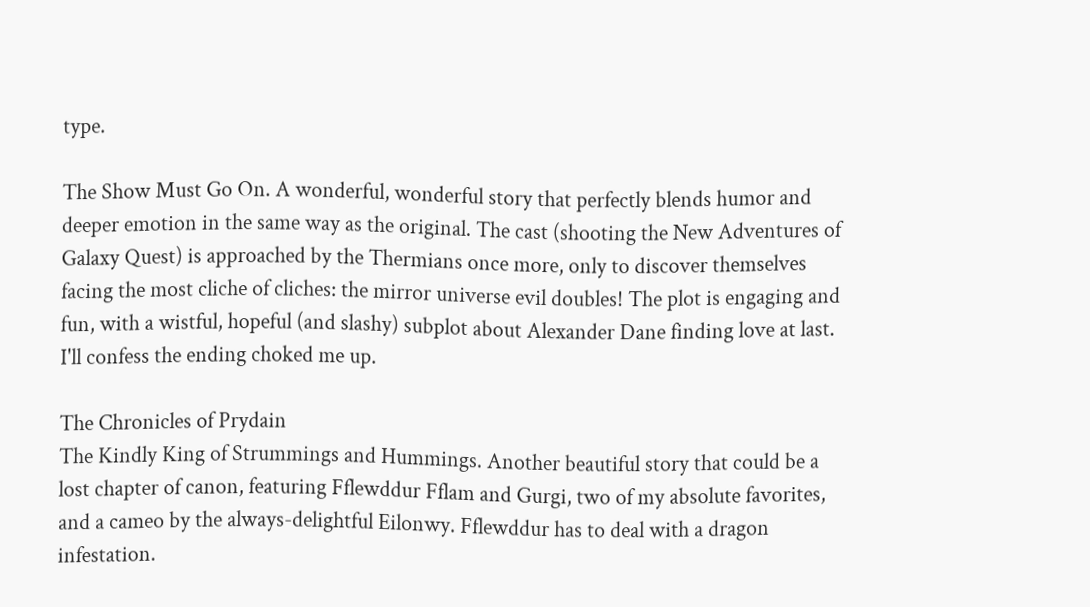type.

The Show Must Go On. A wonderful, wonderful story that perfectly blends humor and deeper emotion in the same way as the original. The cast (shooting the New Adventures of Galaxy Quest) is approached by the Thermians once more, only to discover themselves facing the most cliche of cliches: the mirror universe evil doubles! The plot is engaging and fun, with a wistful, hopeful (and slashy) subplot about Alexander Dane finding love at last. I'll confess the ending choked me up.

The Chronicles of Prydain
The Kindly King of Strummings and Hummings. Another beautiful story that could be a lost chapter of canon, featuring Fflewddur Fflam and Gurgi, two of my absolute favorites, and a cameo by the always-delightful Eilonwy. Fflewddur has to deal with a dragon infestation.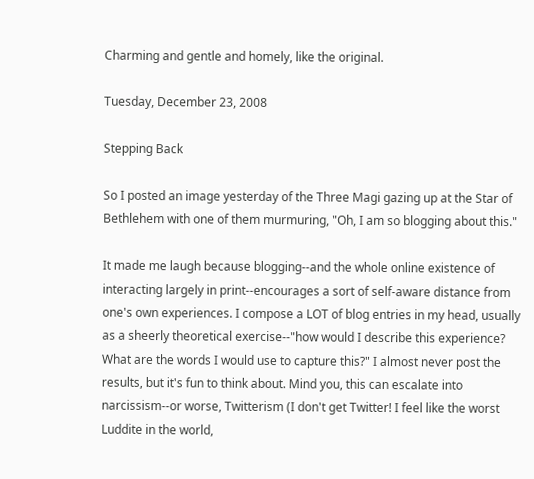Charming and gentle and homely, like the original.

Tuesday, December 23, 2008

Stepping Back

So I posted an image yesterday of the Three Magi gazing up at the Star of Bethlehem with one of them murmuring, "Oh, I am so blogging about this."

It made me laugh because blogging--and the whole online existence of interacting largely in print--encourages a sort of self-aware distance from one's own experiences. I compose a LOT of blog entries in my head, usually as a sheerly theoretical exercise--"how would I describe this experience? What are the words I would use to capture this?" I almost never post the results, but it's fun to think about. Mind you, this can escalate into narcissism--or worse, Twitterism (I don't get Twitter! I feel like the worst Luddite in the world,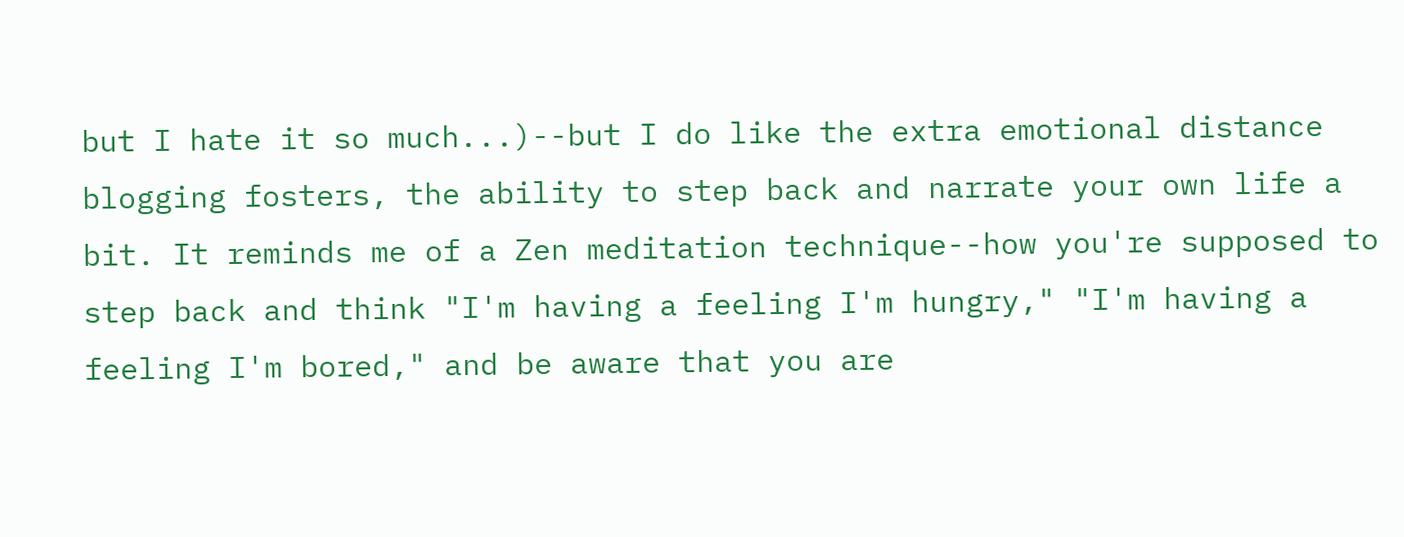but I hate it so much...)--but I do like the extra emotional distance blogging fosters, the ability to step back and narrate your own life a bit. It reminds me of a Zen meditation technique--how you're supposed to step back and think "I'm having a feeling I'm hungry," "I'm having a feeling I'm bored," and be aware that you are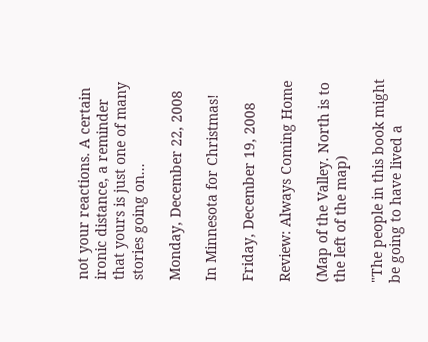not your reactions. A certain ironic distance, a reminder that yours is just one of many stories going on...

Monday, December 22, 2008

In Minnesota for Christmas!

Friday, December 19, 2008

Review: Always Coming Home

(Map of the Valley. North is to the left of the map)

"The people in this book might be going to have lived a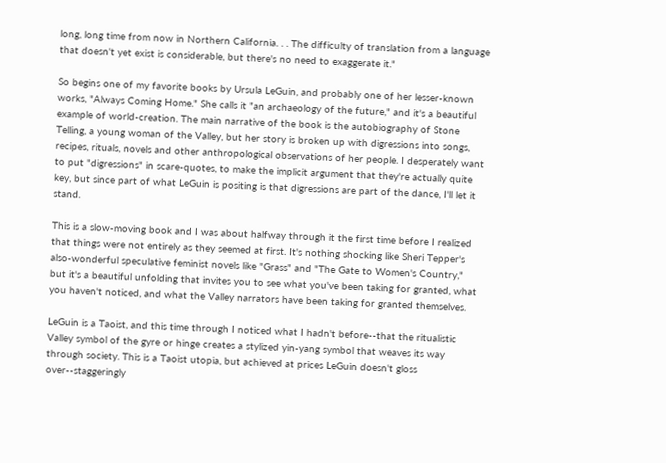long, long time from now in Northern California. . . The difficulty of translation from a language that doesn't yet exist is considerable, but there's no need to exaggerate it."

So begins one of my favorite books by Ursula LeGuin, and probably one of her lesser-known works, "Always Coming Home." She calls it "an archaeology of the future," and it's a beautiful example of world-creation. The main narrative of the book is the autobiography of Stone Telling, a young woman of the Valley, but her story is broken up with digressions into songs, recipes, rituals, novels and other anthropological observations of her people. I desperately want to put "digressions" in scare-quotes, to make the implicit argument that they're actually quite key, but since part of what LeGuin is positing is that digressions are part of the dance, I'll let it stand.

This is a slow-moving book and I was about halfway through it the first time before I realized that things were not entirely as they seemed at first. It's nothing shocking like Sheri Tepper's also-wonderful speculative feminist novels like "Grass" and "The Gate to Women's Country," but it's a beautiful unfolding that invites you to see what you've been taking for granted, what you haven't noticed, and what the Valley narrators have been taking for granted themselves.

LeGuin is a Taoist, and this time through I noticed what I hadn't before--that the ritualistic Valley symbol of the gyre or hinge creates a stylized yin-yang symbol that weaves its way through society. This is a Taoist utopia, but achieved at prices LeGuin doesn't gloss over--staggeringly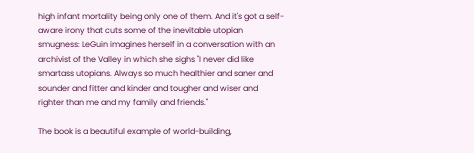high infant mortality being only one of them. And it's got a self-aware irony that cuts some of the inevitable utopian smugness: LeGuin imagines herself in a conversation with an archivist of the Valley in which she sighs "I never did like smartass utopians. Always so much healthier and saner and sounder and fitter and kinder and tougher and wiser and righter than me and my family and friends."

The book is a beautiful example of world-building,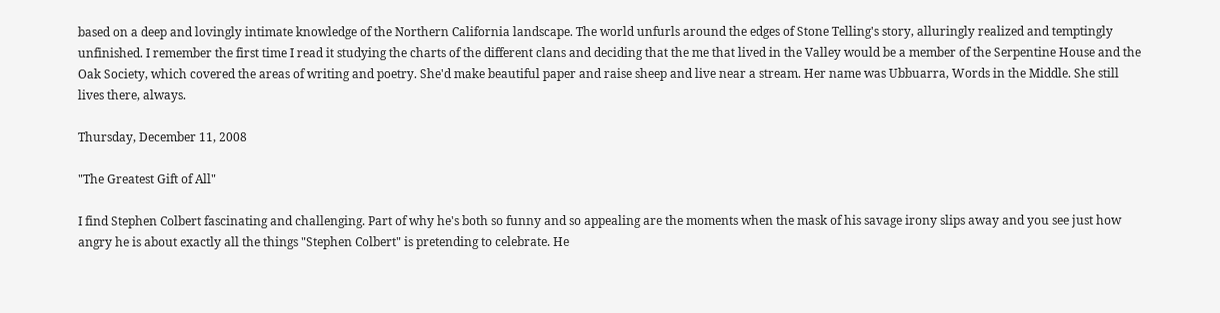based on a deep and lovingly intimate knowledge of the Northern California landscape. The world unfurls around the edges of Stone Telling's story, alluringly realized and temptingly unfinished. I remember the first time I read it studying the charts of the different clans and deciding that the me that lived in the Valley would be a member of the Serpentine House and the Oak Society, which covered the areas of writing and poetry. She'd make beautiful paper and raise sheep and live near a stream. Her name was Ubbuarra, Words in the Middle. She still lives there, always.

Thursday, December 11, 2008

"The Greatest Gift of All"

I find Stephen Colbert fascinating and challenging. Part of why he's both so funny and so appealing are the moments when the mask of his savage irony slips away and you see just how angry he is about exactly all the things "Stephen Colbert" is pretending to celebrate. He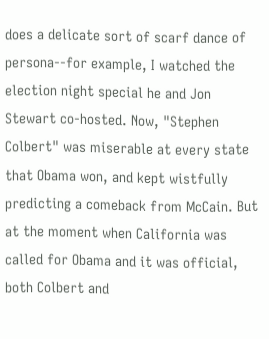does a delicate sort of scarf dance of persona--for example, I watched the election night special he and Jon Stewart co-hosted. Now, "Stephen Colbert" was miserable at every state that Obama won, and kept wistfully predicting a comeback from McCain. But at the moment when California was called for Obama and it was official, both Colbert and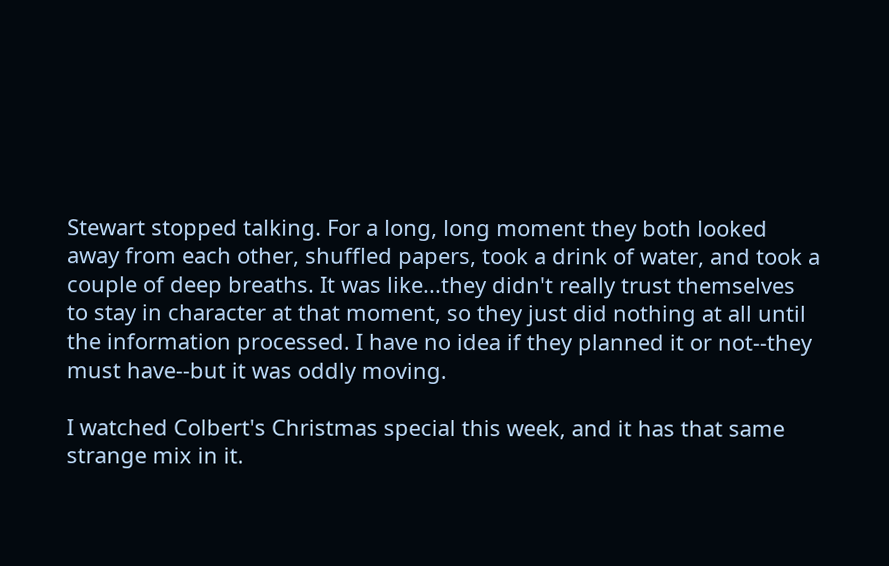Stewart stopped talking. For a long, long moment they both looked away from each other, shuffled papers, took a drink of water, and took a couple of deep breaths. It was like...they didn't really trust themselves to stay in character at that moment, so they just did nothing at all until the information processed. I have no idea if they planned it or not--they must have--but it was oddly moving.

I watched Colbert's Christmas special this week, and it has that same strange mix in it.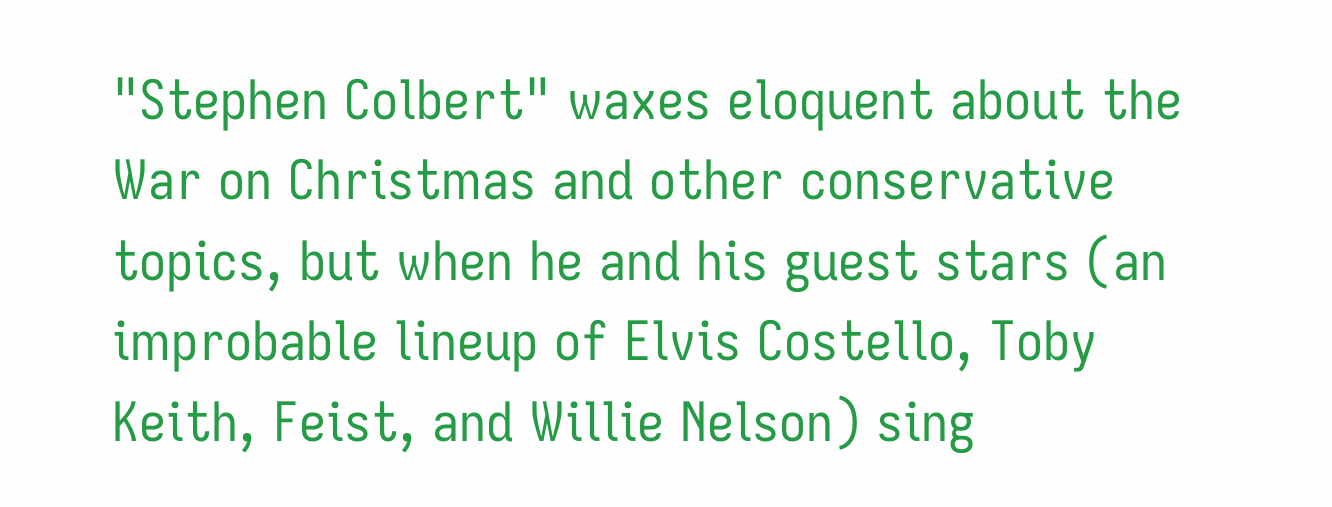"Stephen Colbert" waxes eloquent about the War on Christmas and other conservative topics, but when he and his guest stars (an improbable lineup of Elvis Costello, Toby Keith, Feist, and Willie Nelson) sing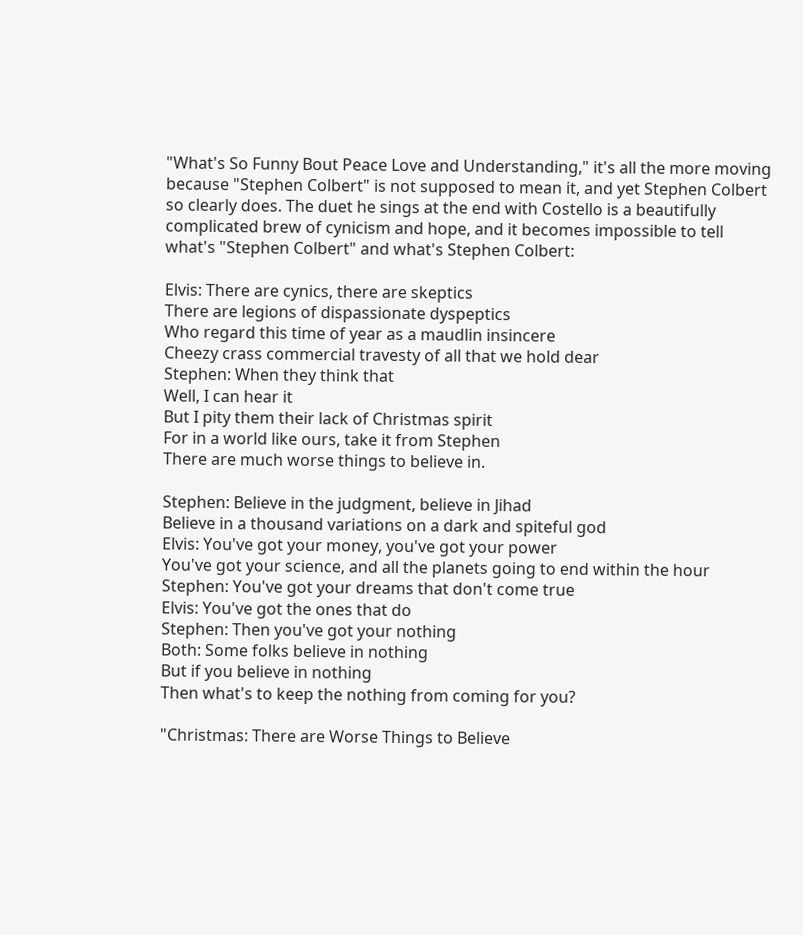"What's So Funny Bout Peace Love and Understanding," it's all the more moving because "Stephen Colbert" is not supposed to mean it, and yet Stephen Colbert so clearly does. The duet he sings at the end with Costello is a beautifully complicated brew of cynicism and hope, and it becomes impossible to tell what's "Stephen Colbert" and what's Stephen Colbert:

Elvis: There are cynics, there are skeptics
There are legions of dispassionate dyspeptics
Who regard this time of year as a maudlin insincere
Cheezy crass commercial travesty of all that we hold dear
Stephen: When they think that
Well, I can hear it
But I pity them their lack of Christmas spirit
For in a world like ours, take it from Stephen
There are much worse things to believe in.

Stephen: Believe in the judgment, believe in Jihad
Believe in a thousand variations on a dark and spiteful god
Elvis: You've got your money, you've got your power
You've got your science, and all the planets going to end within the hour
Stephen: You've got your dreams that don't come true
Elvis: You've got the ones that do
Stephen: Then you've got your nothing
Both: Some folks believe in nothing
But if you believe in nothing
Then what's to keep the nothing from coming for you?

"Christmas: There are Worse Things to Believe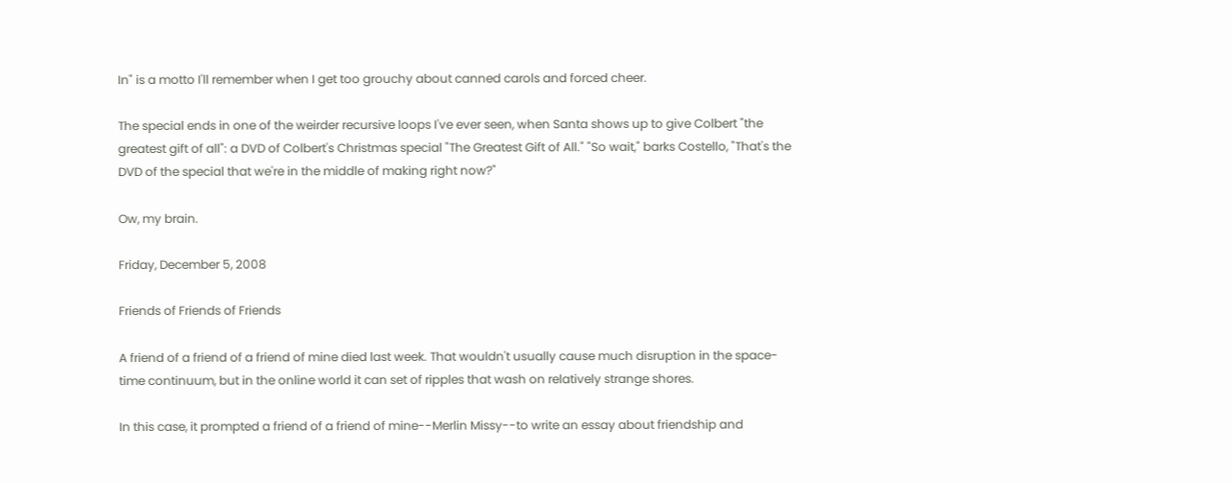In" is a motto I'll remember when I get too grouchy about canned carols and forced cheer.

The special ends in one of the weirder recursive loops I've ever seen, when Santa shows up to give Colbert "the greatest gift of all": a DVD of Colbert's Christmas special "The Greatest Gift of All." "So wait," barks Costello, "That's the DVD of the special that we're in the middle of making right now?"

Ow, my brain.

Friday, December 5, 2008

Friends of Friends of Friends

A friend of a friend of a friend of mine died last week. That wouldn't usually cause much disruption in the space-time continuum, but in the online world it can set of ripples that wash on relatively strange shores.

In this case, it prompted a friend of a friend of mine--Merlin Missy--to write an essay about friendship and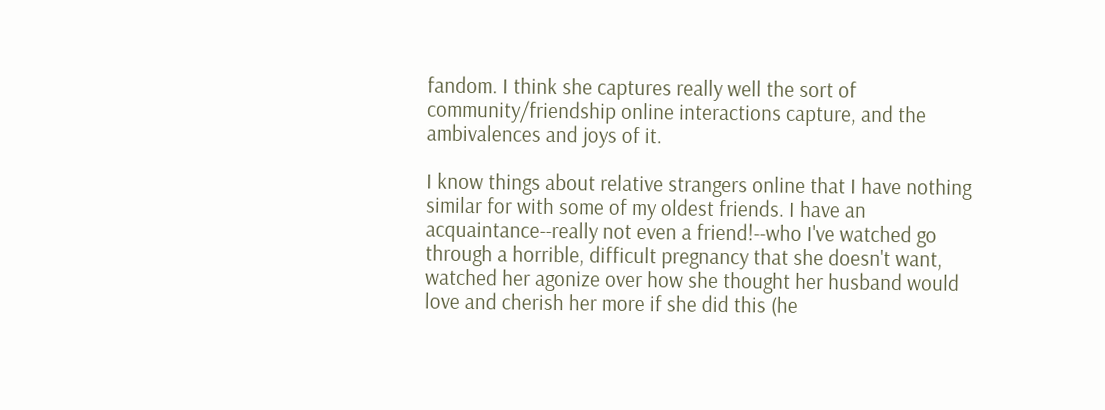fandom. I think she captures really well the sort of community/friendship online interactions capture, and the ambivalences and joys of it.

I know things about relative strangers online that I have nothing similar for with some of my oldest friends. I have an acquaintance--really not even a friend!--who I've watched go through a horrible, difficult pregnancy that she doesn't want, watched her agonize over how she thought her husband would love and cherish her more if she did this (he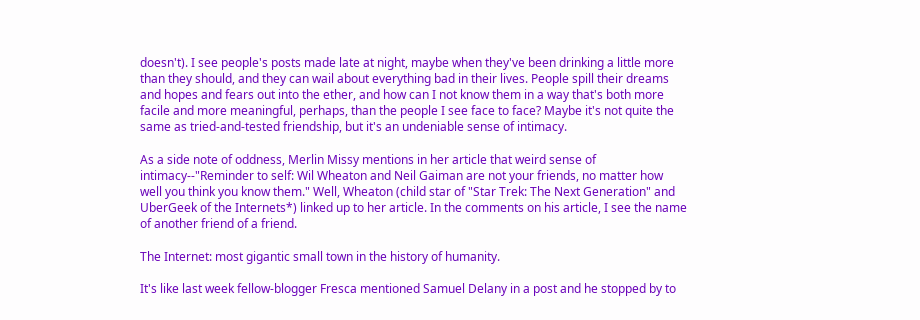doesn't). I see people's posts made late at night, maybe when they've been drinking a little more than they should, and they can wail about everything bad in their lives. People spill their dreams and hopes and fears out into the ether, and how can I not know them in a way that's both more facile and more meaningful, perhaps, than the people I see face to face? Maybe it's not quite the same as tried-and-tested friendship, but it's an undeniable sense of intimacy.

As a side note of oddness, Merlin Missy mentions in her article that weird sense of intimacy--"Reminder to self: Wil Wheaton and Neil Gaiman are not your friends, no matter how well you think you know them." Well, Wheaton (child star of "Star Trek: The Next Generation" and UberGeek of the Internets*) linked up to her article. In the comments on his article, I see the name of another friend of a friend.

The Internet: most gigantic small town in the history of humanity.

It's like last week fellow-blogger Fresca mentioned Samuel Delany in a post and he stopped by to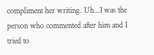compliment her writing. Uh...I was the person who commented after him and I tried to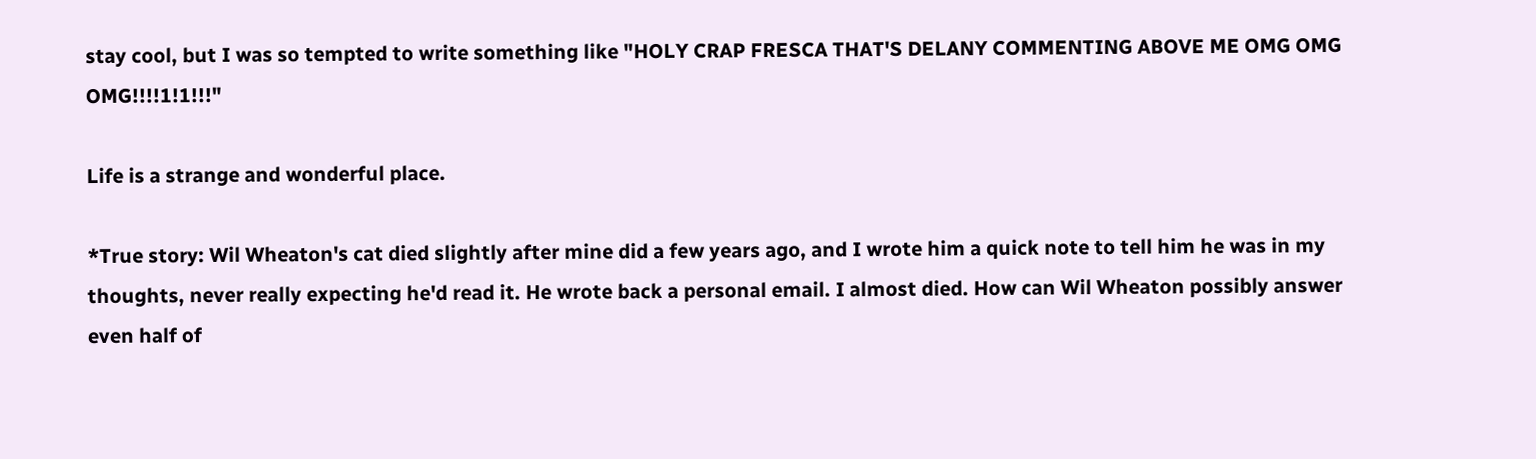stay cool, but I was so tempted to write something like "HOLY CRAP FRESCA THAT'S DELANY COMMENTING ABOVE ME OMG OMG OMG!!!!1!1!!!"

Life is a strange and wonderful place.

*True story: Wil Wheaton's cat died slightly after mine did a few years ago, and I wrote him a quick note to tell him he was in my thoughts, never really expecting he'd read it. He wrote back a personal email. I almost died. How can Wil Wheaton possibly answer even half of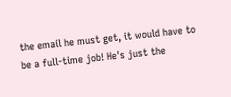the email he must get, it would have to be a full-time job! He's just the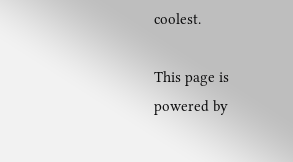coolest.

This page is powered by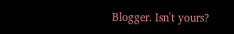Blogger. Isn't yours?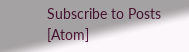Subscribe to Posts [Atom]